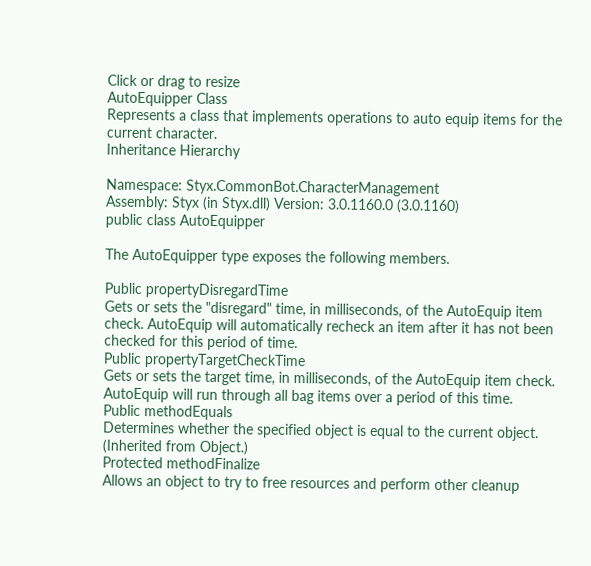Click or drag to resize
AutoEquipper Class
Represents a class that implements operations to auto equip items for the current character.
Inheritance Hierarchy

Namespace: Styx.CommonBot.CharacterManagement
Assembly: Styx (in Styx.dll) Version: 3.0.1160.0 (3.0.1160)
public class AutoEquipper

The AutoEquipper type exposes the following members.

Public propertyDisregardTime
Gets or sets the "disregard" time, in milliseconds, of the AutoEquip item check. AutoEquip will automatically recheck an item after it has not been checked for this period of time.
Public propertyTargetCheckTime
Gets or sets the target time, in milliseconds, of the AutoEquip item check. AutoEquip will run through all bag items over a period of this time.
Public methodEquals
Determines whether the specified object is equal to the current object.
(Inherited from Object.)
Protected methodFinalize
Allows an object to try to free resources and perform other cleanup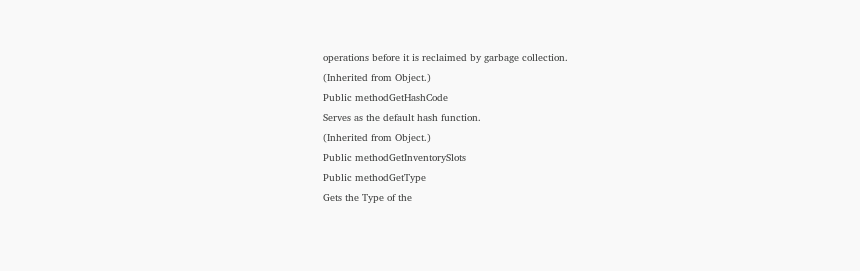operations before it is reclaimed by garbage collection.
(Inherited from Object.)
Public methodGetHashCode
Serves as the default hash function.
(Inherited from Object.)
Public methodGetInventorySlots
Public methodGetType
Gets the Type of the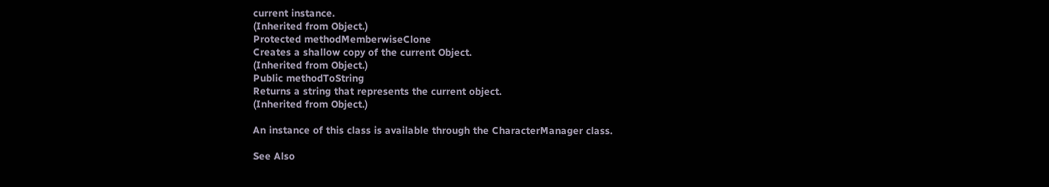current instance.
(Inherited from Object.)
Protected methodMemberwiseClone
Creates a shallow copy of the current Object.
(Inherited from Object.)
Public methodToString
Returns a string that represents the current object.
(Inherited from Object.)

An instance of this class is available through the CharacterManager class.

See Also